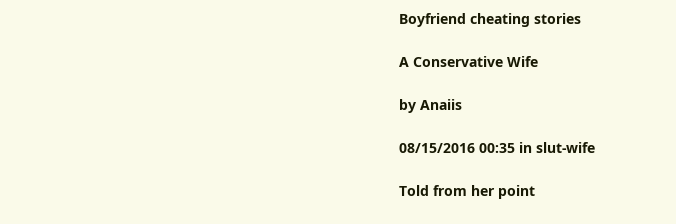Boyfriend cheating stories

A Conservative Wife

by Anaiis

08/15/2016 00:35 in slut-wife

Told from her point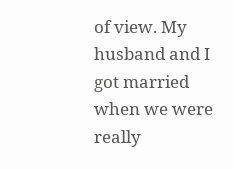of view. My husband and I got married when we were really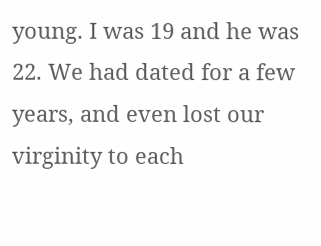young. I was 19 and he was 22. We had dated for a few years, and even lost our virginity to each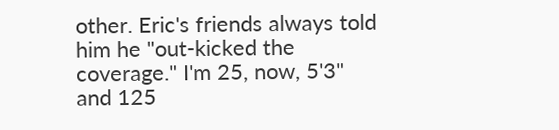other. Eric's friends always told him he "out-kicked the coverage." I'm 25, now, 5'3" and 125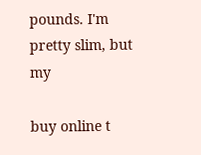pounds. I'm pretty slim, but my

buy online t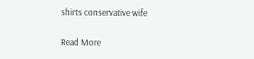shirts conservative wife

Read More